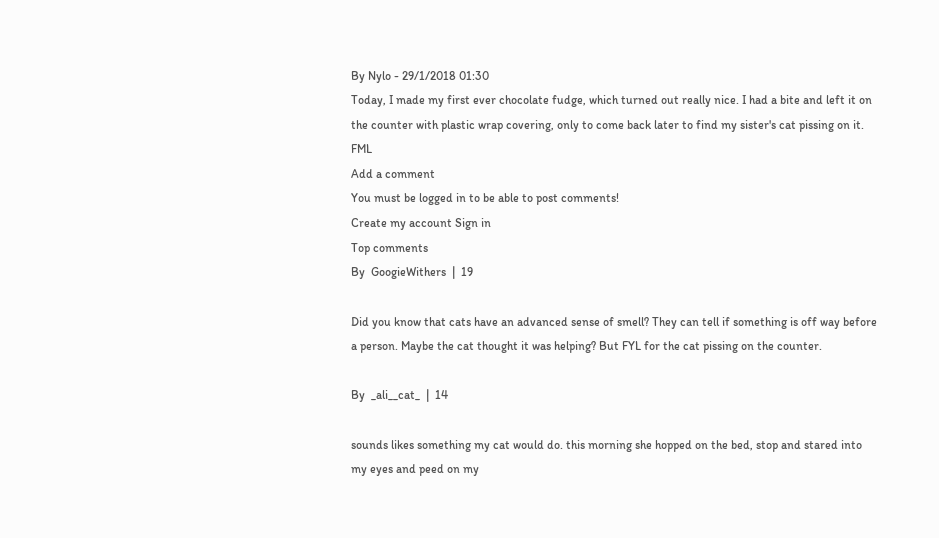By Nylo - 29/1/2018 01:30
Today, I made my first ever chocolate fudge, which turned out really nice. I had a bite and left it on the counter with plastic wrap covering, only to come back later to find my sister's cat pissing on it. FML
Add a comment
You must be logged in to be able to post comments!
Create my account Sign in
Top comments
By  GoogieWithers  |  19

Did you know that cats have an advanced sense of smell? They can tell if something is off way before a person. Maybe the cat thought it was helping? But FYL for the cat pissing on the counter.

By  _ali__cat_  |  14

sounds likes something my cat would do. this morning she hopped on the bed, stop and stared into my eyes and peed on my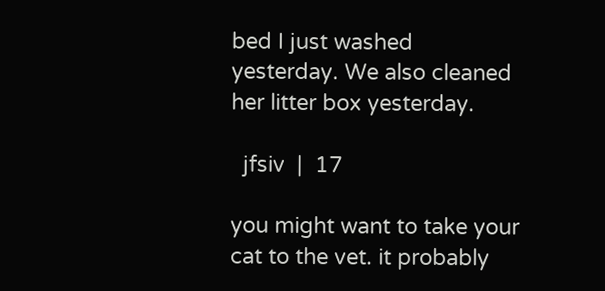bed I just washed yesterday. We also cleaned her litter box yesterday.

  jfsiv  |  17

you might want to take your cat to the vet. it probably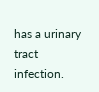has a urinary tract infection.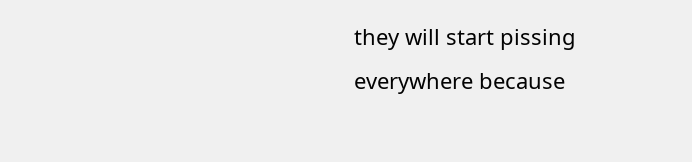they will start pissing everywhere because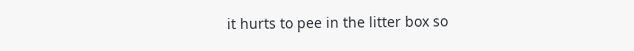it hurts to pee in the litter box so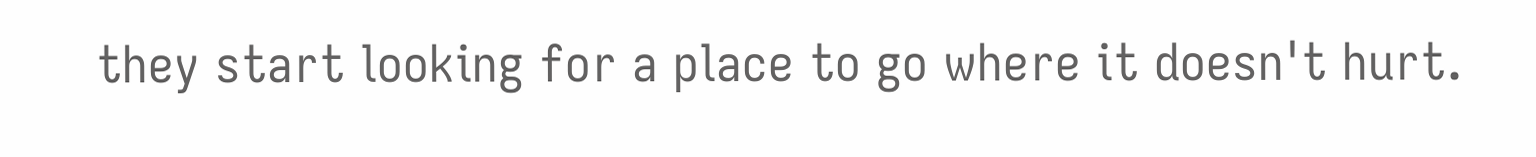they start looking for a place to go where it doesn't hurt.